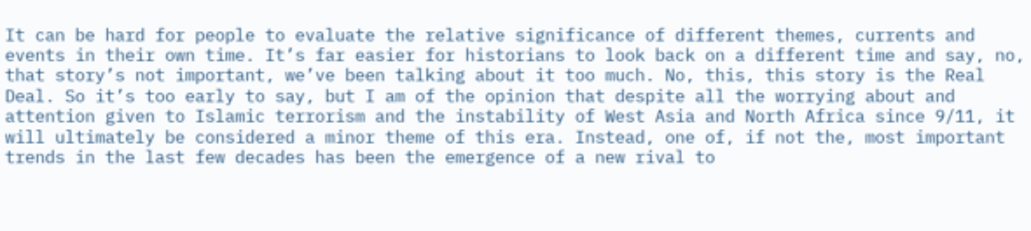It can be hard for people to evaluate the relative significance of different themes, currents and events in their own time. It’s far easier for historians to look back on a different time and say, no, that story’s not important, we’ve been talking about it too much. No, this, this story is the Real Deal. So it’s too early to say, but I am of the opinion that despite all the worrying about and attention given to Islamic terrorism and the instability of West Asia and North Africa since 9/11, it will ultimately be considered a minor theme of this era. Instead, one of, if not the, most important trends in the last few decades has been the emergence of a new rival to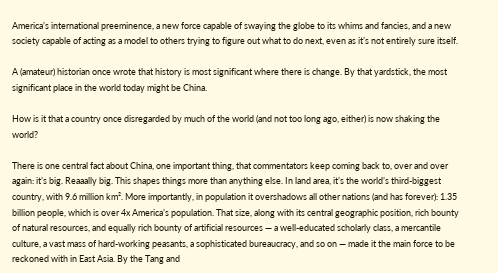America’s international preeminence, a new force capable of swaying the globe to its whims and fancies, and a new society capable of acting as a model to others trying to figure out what to do next, even as it’s not entirely sure itself.

A (amateur) historian once wrote that history is most significant where there is change. By that yardstick, the most significant place in the world today might be China.

How is it that a country once disregarded by much of the world (and not too long ago, either) is now shaking the world?

There is one central fact about China, one important thing, that commentators keep coming back to, over and over again: it’s big. Reaaally big. This shapes things more than anything else. In land area, it’s the world’s third-biggest country, with 9.6 million km². More importantly, in population it overshadows all other nations (and has forever): 1.35 billion people, which is over 4x America’s population. That size, along with its central geographic position, rich bounty of natural resources, and equally rich bounty of artificial resources — a well-educated scholarly class, a mercantile culture, a vast mass of hard-working peasants, a sophisticated bureaucracy, and so on — made it the main force to be reckoned with in East Asia. By the Tang and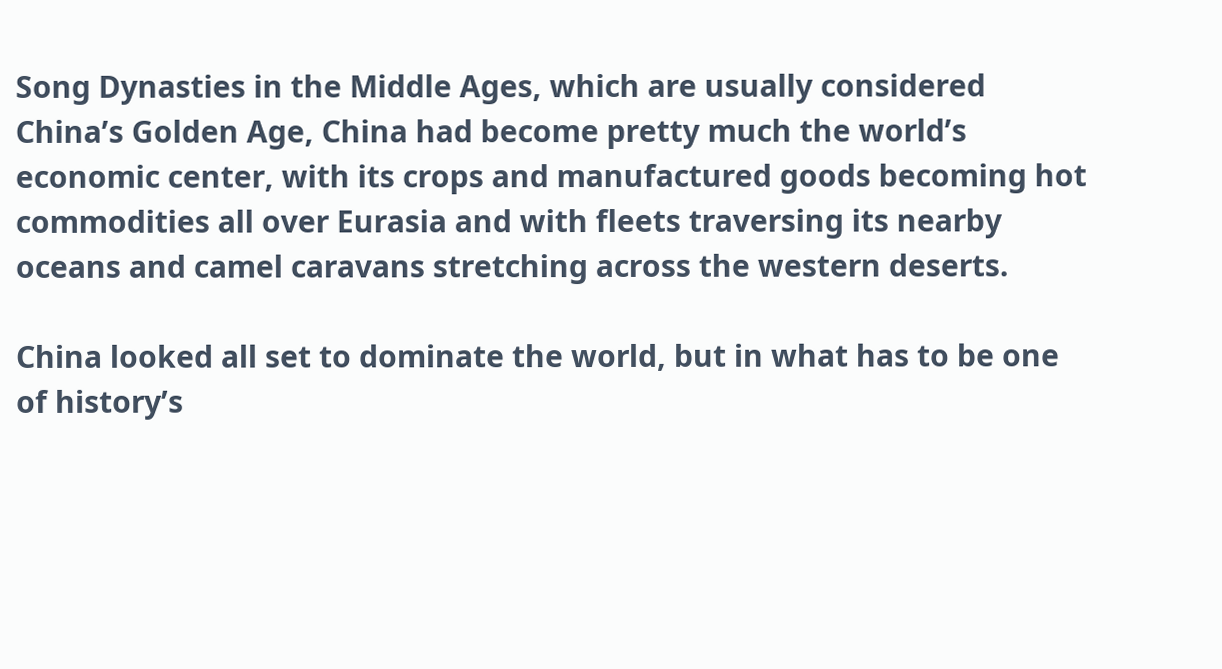Song Dynasties in the Middle Ages, which are usually considered China’s Golden Age, China had become pretty much the world’s economic center, with its crops and manufactured goods becoming hot commodities all over Eurasia and with fleets traversing its nearby oceans and camel caravans stretching across the western deserts.

China looked all set to dominate the world, but in what has to be one of history’s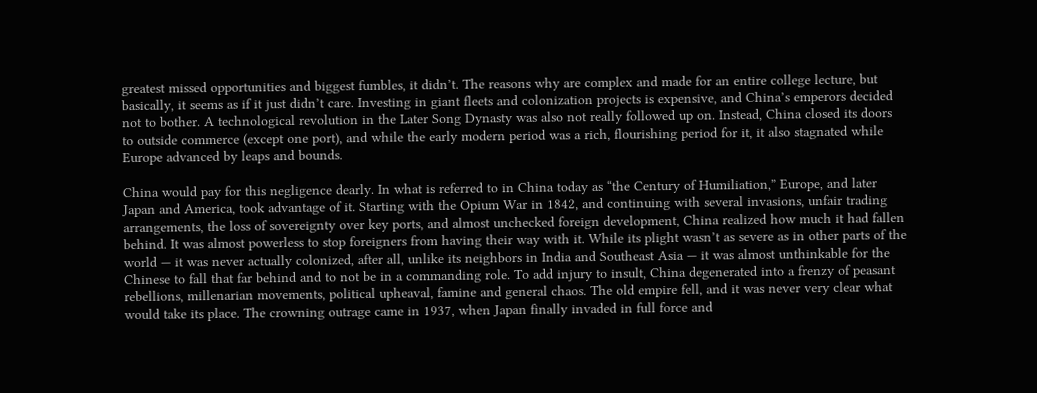greatest missed opportunities and biggest fumbles, it didn’t. The reasons why are complex and made for an entire college lecture, but basically, it seems as if it just didn’t care. Investing in giant fleets and colonization projects is expensive, and China’s emperors decided not to bother. A technological revolution in the Later Song Dynasty was also not really followed up on. Instead, China closed its doors to outside commerce (except one port), and while the early modern period was a rich, flourishing period for it, it also stagnated while Europe advanced by leaps and bounds.

China would pay for this negligence dearly. In what is referred to in China today as “the Century of Humiliation,” Europe, and later Japan and America, took advantage of it. Starting with the Opium War in 1842, and continuing with several invasions, unfair trading arrangements, the loss of sovereignty over key ports, and almost unchecked foreign development, China realized how much it had fallen behind. It was almost powerless to stop foreigners from having their way with it. While its plight wasn’t as severe as in other parts of the world — it was never actually colonized, after all, unlike its neighbors in India and Southeast Asia — it was almost unthinkable for the Chinese to fall that far behind and to not be in a commanding role. To add injury to insult, China degenerated into a frenzy of peasant rebellions, millenarian movements, political upheaval, famine and general chaos. The old empire fell, and it was never very clear what would take its place. The crowning outrage came in 1937, when Japan finally invaded in full force and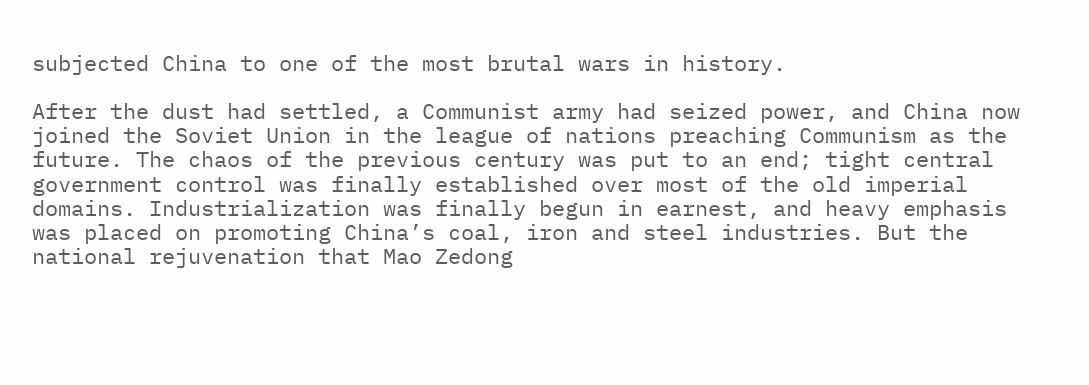subjected China to one of the most brutal wars in history.

After the dust had settled, a Communist army had seized power, and China now joined the Soviet Union in the league of nations preaching Communism as the future. The chaos of the previous century was put to an end; tight central government control was finally established over most of the old imperial domains. Industrialization was finally begun in earnest, and heavy emphasis was placed on promoting China’s coal, iron and steel industries. But the national rejuvenation that Mao Zedong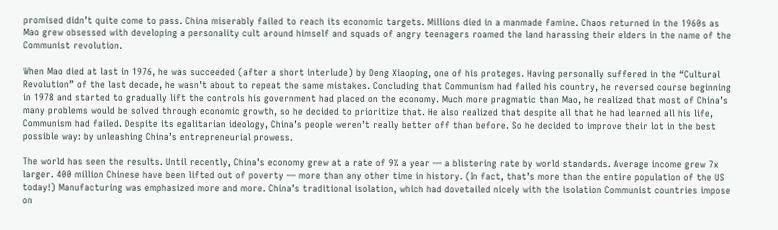promised didn’t quite come to pass. China miserably failed to reach its economic targets. Millions died in a manmade famine. Chaos returned in the 1960s as Mao grew obsessed with developing a personality cult around himself and squads of angry teenagers roamed the land harassing their elders in the name of the Communist revolution.

When Mao died at last in 1976, he was succeeded (after a short interlude) by Deng Xiaoping, one of his proteges. Having personally suffered in the “Cultural Revolution” of the last decade, he wasn’t about to repeat the same mistakes. Concluding that Communism had failed his country, he reversed course beginning in 1978 and started to gradually lift the controls his government had placed on the economy. Much more pragmatic than Mao, he realized that most of China’s many problems would be solved through economic growth, so he decided to prioritize that. He also realized that despite all that he had learned all his life, Communism had failed. Despite its egalitarian ideology, China’s people weren’t really better off than before. So he decided to improve their lot in the best possible way: by unleashing China’s entrepreneurial prowess.

The world has seen the results. Until recently, China’s economy grew at a rate of 9% a year — a blistering rate by world standards. Average income grew 7x larger. 400 million Chinese have been lifted out of poverty — more than any other time in history. (In fact, that’s more than the entire population of the US today!) Manufacturing was emphasized more and more. China’s traditional isolation, which had dovetailed nicely with the isolation Communist countries impose on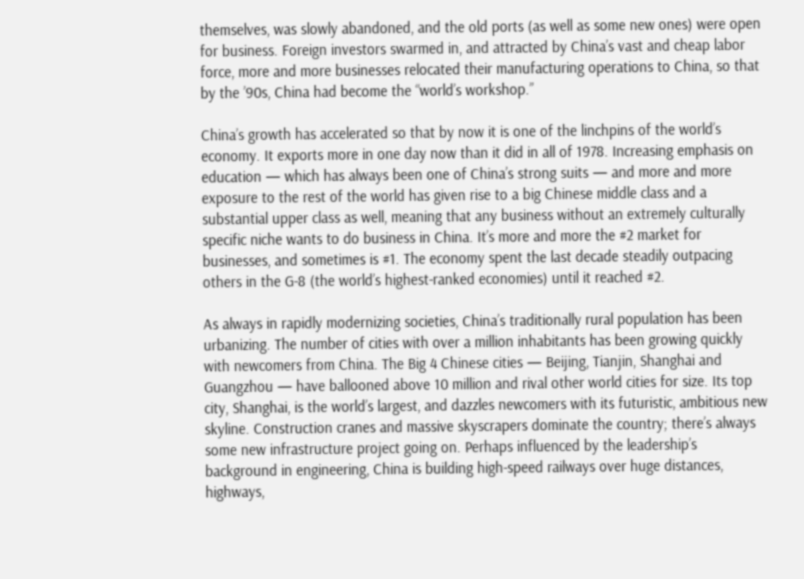themselves, was slowly abandoned, and the old ports (as well as some new ones) were open for business. Foreign investors swarmed in, and attracted by China’s vast and cheap labor force, more and more businesses relocated their manufacturing operations to China, so that by the ’90s, China had become the “world’s workshop.”

China’s growth has accelerated so that by now it is one of the linchpins of the world’s economy. It exports more in one day now than it did in all of 1978. Increasing emphasis on education — which has always been one of China’s strong suits — and more and more exposure to the rest of the world has given rise to a big Chinese middle class and a substantial upper class as well, meaning that any business without an extremely culturally specific niche wants to do business in China. It’s more and more the #2 market for businesses, and sometimes is #1. The economy spent the last decade steadily outpacing others in the G-8 (the world’s highest-ranked economies) until it reached #2.

As always in rapidly modernizing societies, China’s traditionally rural population has been urbanizing. The number of cities with over a million inhabitants has been growing quickly with newcomers from China. The Big 4 Chinese cities — Beijing, Tianjin, Shanghai and Guangzhou — have ballooned above 10 million and rival other world cities for size. Its top city, Shanghai, is the world’s largest, and dazzles newcomers with its futuristic, ambitious new skyline. Construction cranes and massive skyscrapers dominate the country; there’s always some new infrastructure project going on. Perhaps influenced by the leadership’s background in engineering, China is building high-speed railways over huge distances, highways,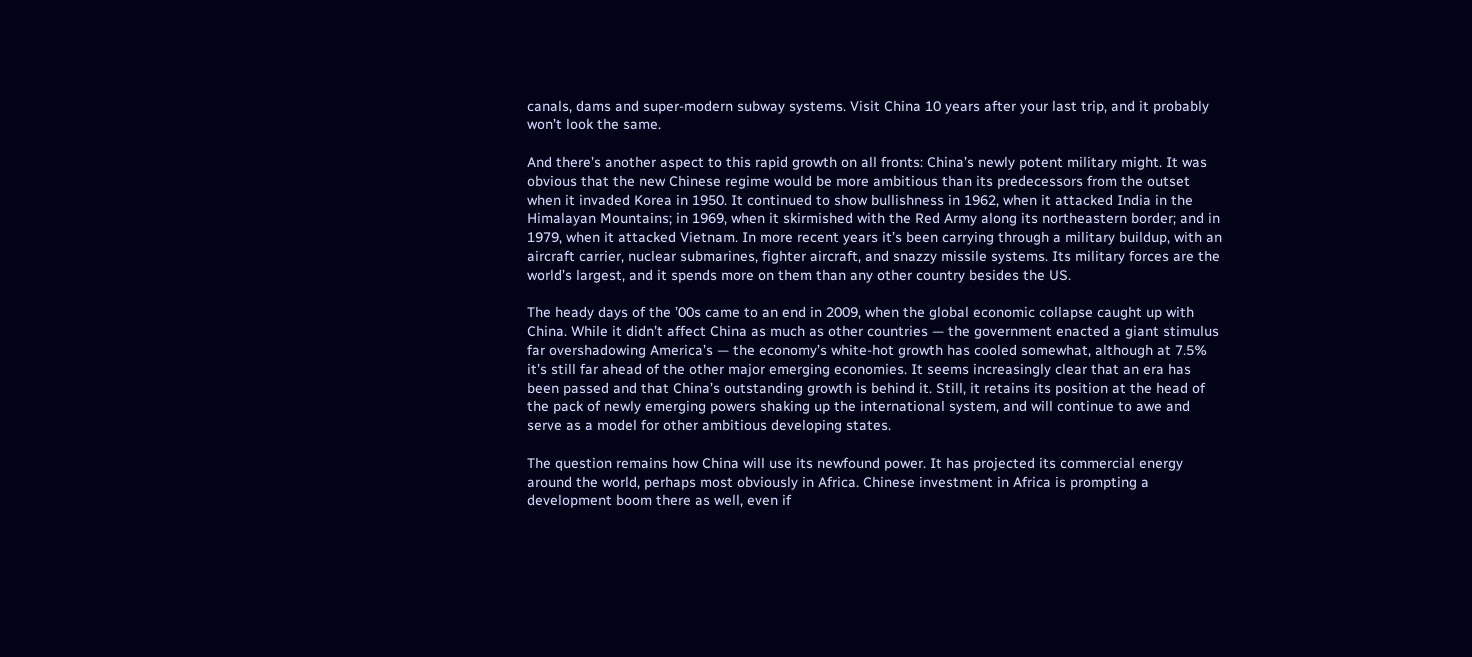canals, dams and super-modern subway systems. Visit China 10 years after your last trip, and it probably won’t look the same.

And there’s another aspect to this rapid growth on all fronts: China’s newly potent military might. It was obvious that the new Chinese regime would be more ambitious than its predecessors from the outset when it invaded Korea in 1950. It continued to show bullishness in 1962, when it attacked India in the Himalayan Mountains; in 1969, when it skirmished with the Red Army along its northeastern border; and in 1979, when it attacked Vietnam. In more recent years it’s been carrying through a military buildup, with an aircraft carrier, nuclear submarines, fighter aircraft, and snazzy missile systems. Its military forces are the world’s largest, and it spends more on them than any other country besides the US.

The heady days of the ’00s came to an end in 2009, when the global economic collapse caught up with China. While it didn’t affect China as much as other countries — the government enacted a giant stimulus far overshadowing America’s — the economy’s white-hot growth has cooled somewhat, although at 7.5% it’s still far ahead of the other major emerging economies. It seems increasingly clear that an era has been passed and that China’s outstanding growth is behind it. Still, it retains its position at the head of the pack of newly emerging powers shaking up the international system, and will continue to awe and serve as a model for other ambitious developing states.

The question remains how China will use its newfound power. It has projected its commercial energy around the world, perhaps most obviously in Africa. Chinese investment in Africa is prompting a development boom there as well, even if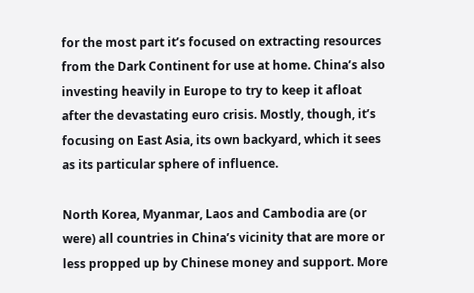for the most part it’s focused on extracting resources from the Dark Continent for use at home. China’s also investing heavily in Europe to try to keep it afloat after the devastating euro crisis. Mostly, though, it’s focusing on East Asia, its own backyard, which it sees as its particular sphere of influence.

North Korea, Myanmar, Laos and Cambodia are (or were) all countries in China’s vicinity that are more or less propped up by Chinese money and support. More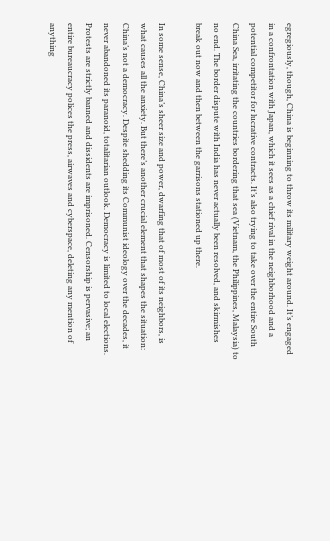egregiously, though, China is beginning to throw its military weight around. It’s engaged in a confrontation with Japan, which it sees as a chief rival in the neighborhood and a potential competitor for lucrative contracts. It’s also trying to take over the entire South China Sea, irritating the countries bordering that sea (Vietnam, the Philippines, Malaysia) to no end. The border dispute with India has never actually been resolved, and skirmishes break out now and then between the garrisons stationed up there.

In some sense, China’s sheer size and power, dwarfing that of most of its neighbors, is what causes all the anxiety. But there’s another crucial element that shapes the situation: China’s not a democracy. Despite shedding its Communist ideology over the decades, it never abandoned its paranoid, totalitarian outlook. Democracy is limited to local elections. Protests are strictly banned and dissidents are imprisoned. Censorship is pervasive; an entire bureaucracy polices the press, airwaves and cyberspace, deleting any mention of anything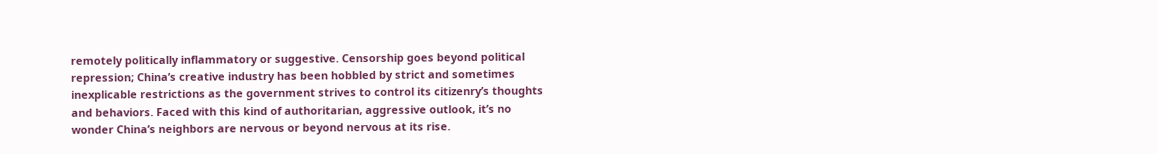remotely politically inflammatory or suggestive. Censorship goes beyond political repression; China’s creative industry has been hobbled by strict and sometimes inexplicable restrictions as the government strives to control its citizenry’s thoughts and behaviors. Faced with this kind of authoritarian, aggressive outlook, it’s no wonder China’s neighbors are nervous or beyond nervous at its rise.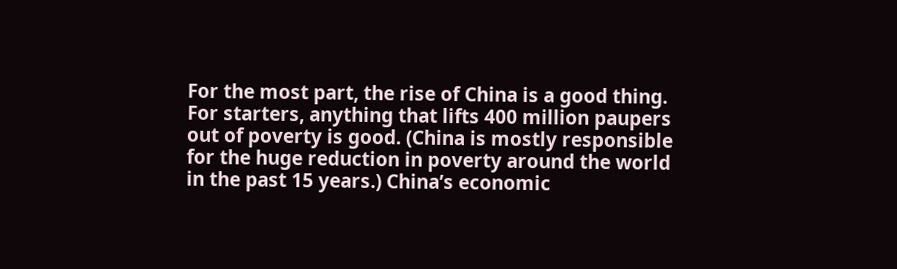For the most part, the rise of China is a good thing. For starters, anything that lifts 400 million paupers out of poverty is good. (China is mostly responsible for the huge reduction in poverty around the world in the past 15 years.) China’s economic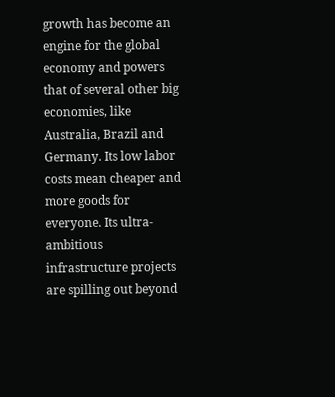growth has become an engine for the global economy and powers that of several other big economies, like Australia, Brazil and Germany. Its low labor costs mean cheaper and more goods for everyone. Its ultra-ambitious infrastructure projects are spilling out beyond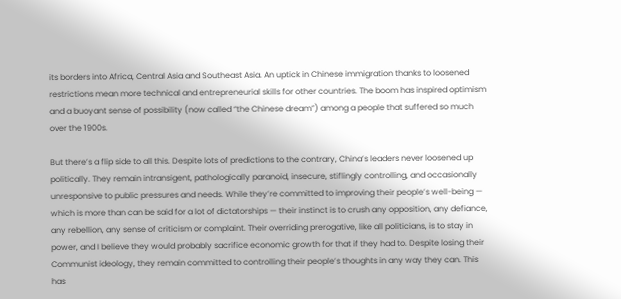its borders into Africa, Central Asia and Southeast Asia. An uptick in Chinese immigration thanks to loosened restrictions mean more technical and entrepreneurial skills for other countries. The boom has inspired optimism and a buoyant sense of possibility (now called “the Chinese dream”) among a people that suffered so much over the 1900s.

But there’s a flip side to all this. Despite lots of predictions to the contrary, China’s leaders never loosened up politically. They remain intransigent, pathologically paranoid, insecure, stiflingly controlling, and occasionally unresponsive to public pressures and needs. While they’re committed to improving their people’s well-being — which is more than can be said for a lot of dictatorships — their instinct is to crush any opposition, any defiance, any rebellion, any sense of criticism or complaint. Their overriding prerogative, like all politicians, is to stay in power, and I believe they would probably sacrifice economic growth for that if they had to. Despite losing their Communist ideology, they remain committed to controlling their people’s thoughts in any way they can. This has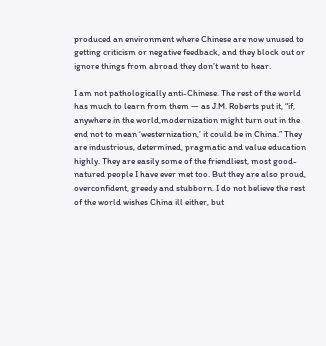produced an environment where Chinese are now unused to getting criticism or negative feedback, and they block out or ignore things from abroad they don’t want to hear.

I am not pathologically anti-Chinese. The rest of the world has much to learn from them — as J.M. Roberts put it, “if, anywhere in the world,modernization might turn out in the end not to mean ‘westernization,’ it could be in China.” They are industrious, determined, pragmatic and value education highly. They are easily some of the friendliest, most good-natured people I have ever met too. But they are also proud, overconfident, greedy and stubborn. I do not believe the rest of the world wishes China ill either, but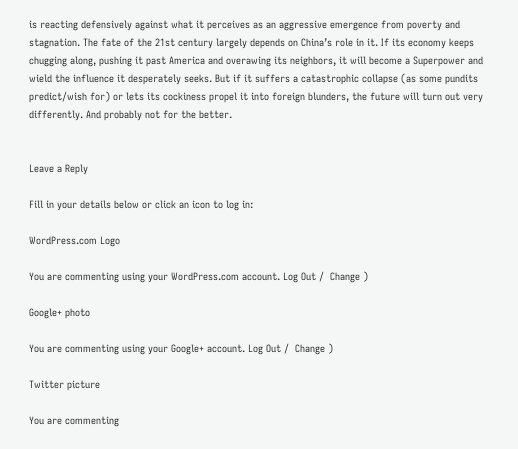is reacting defensively against what it perceives as an aggressive emergence from poverty and stagnation. The fate of the 21st century largely depends on China’s role in it. If its economy keeps chugging along, pushing it past America and overawing its neighbors, it will become a Superpower and wield the influence it desperately seeks. But if it suffers a catastrophic collapse (as some pundits predict/wish for) or lets its cockiness propel it into foreign blunders, the future will turn out very differently. And probably not for the better.


Leave a Reply

Fill in your details below or click an icon to log in:

WordPress.com Logo

You are commenting using your WordPress.com account. Log Out /  Change )

Google+ photo

You are commenting using your Google+ account. Log Out /  Change )

Twitter picture

You are commenting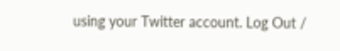using your Twitter account. Log Out /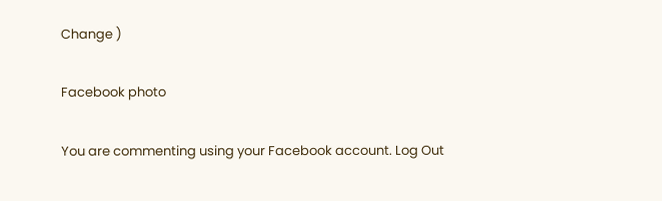Change )

Facebook photo

You are commenting using your Facebook account. Log Out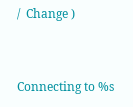/  Change )


Connecting to %s